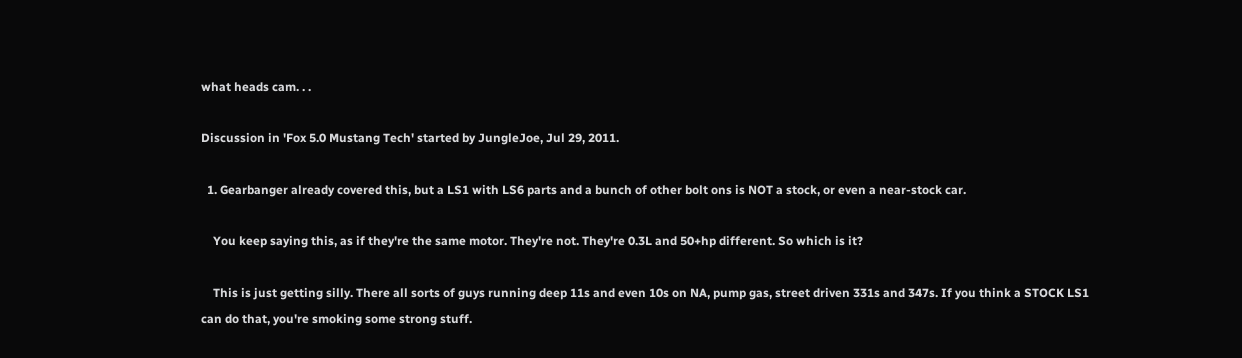what heads cam. . .

Discussion in 'Fox 5.0 Mustang Tech' started by JungleJoe, Jul 29, 2011.

  1. Gearbanger already covered this, but a LS1 with LS6 parts and a bunch of other bolt ons is NOT a stock, or even a near-stock car.

    You keep saying this, as if they're the same motor. They're not. They're 0.3L and 50+hp different. So which is it?

    This is just getting silly. There all sorts of guys running deep 11s and even 10s on NA, pump gas, street driven 331s and 347s. If you think a STOCK LS1 can do that, you're smoking some strong stuff.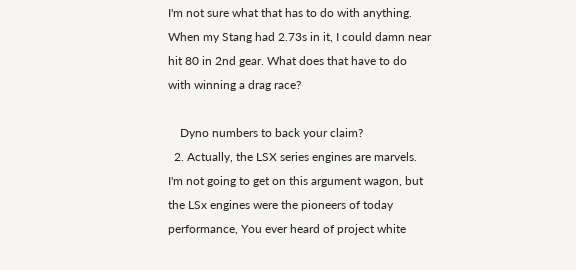I'm not sure what that has to do with anything. When my Stang had 2.73s in it, I could damn near hit 80 in 2nd gear. What does that have to do with winning a drag race?

    Dyno numbers to back your claim?
  2. Actually, the LSX series engines are marvels. I'm not going to get on this argument wagon, but the LSx engines were the pioneers of today performance, You ever heard of project white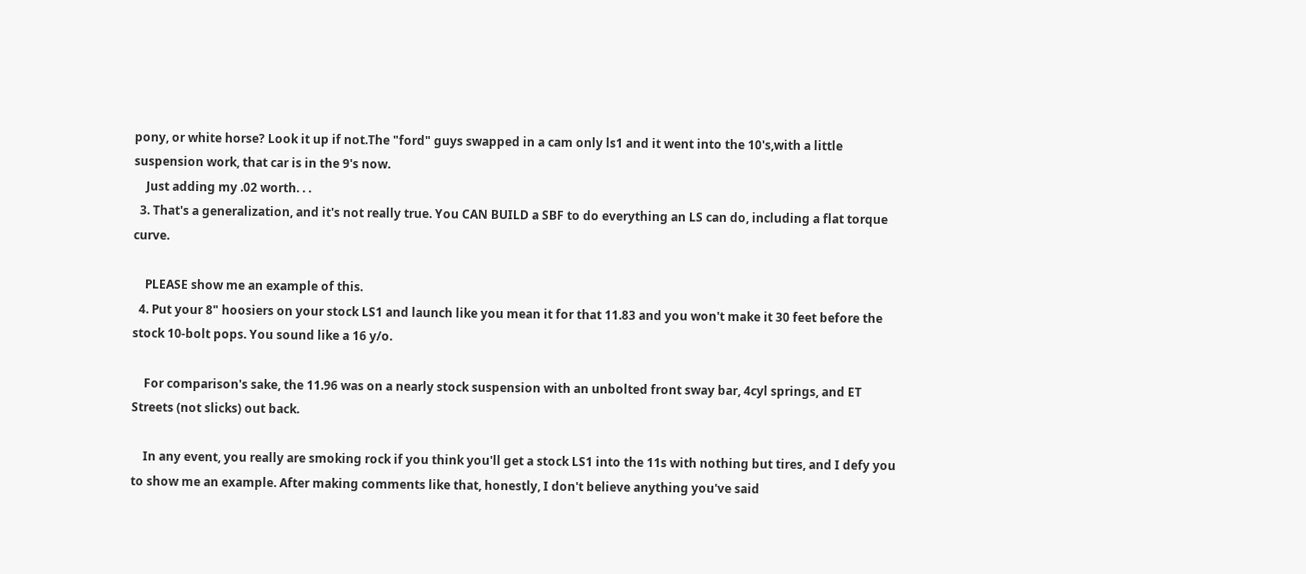pony, or white horse? Look it up if not.The "ford" guys swapped in a cam only ls1 and it went into the 10's,with a little suspension work, that car is in the 9's now.
    Just adding my .02 worth. . .
  3. That's a generalization, and it's not really true. You CAN BUILD a SBF to do everything an LS can do, including a flat torque curve.

    PLEASE show me an example of this.
  4. Put your 8" hoosiers on your stock LS1 and launch like you mean it for that 11.83 and you won't make it 30 feet before the stock 10-bolt pops. You sound like a 16 y/o.

    For comparison's sake, the 11.96 was on a nearly stock suspension with an unbolted front sway bar, 4cyl springs, and ET Streets (not slicks) out back.

    In any event, you really are smoking rock if you think you'll get a stock LS1 into the 11s with nothing but tires, and I defy you to show me an example. After making comments like that, honestly, I don't believe anything you've said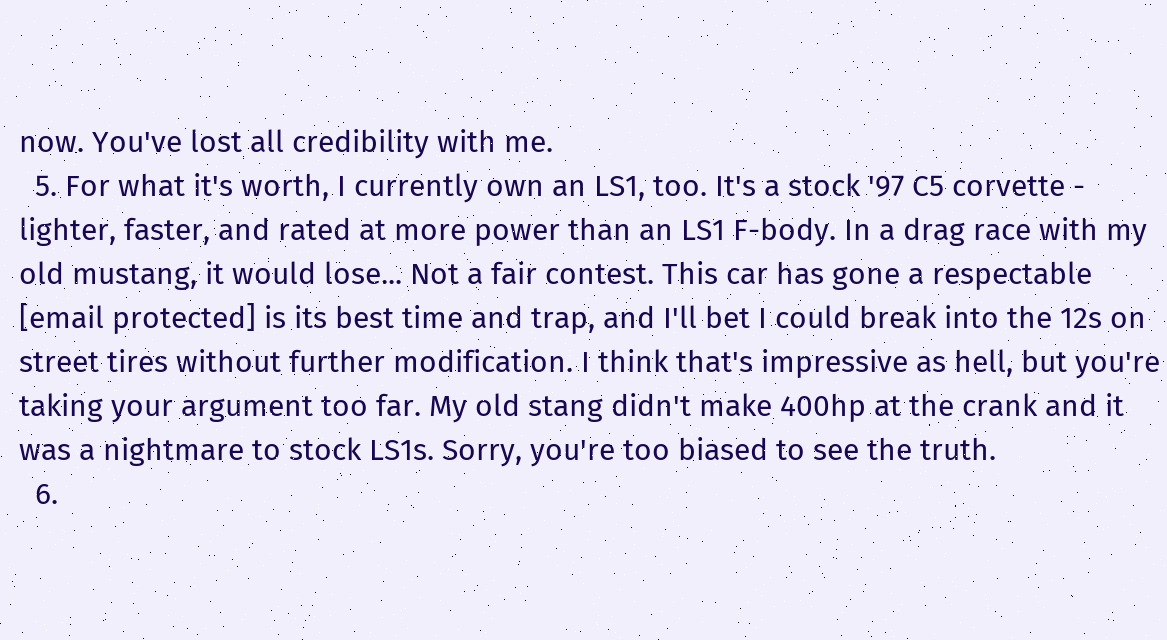now. You've lost all credibility with me.
  5. For what it's worth, I currently own an LS1, too. It's a stock '97 C5 corvette - lighter, faster, and rated at more power than an LS1 F-body. In a drag race with my old mustang, it would lose... Not a fair contest. This car has gone a respectable [email protected] is its best time and trap, and I'll bet I could break into the 12s on street tires without further modification. I think that's impressive as hell, but you're taking your argument too far. My old stang didn't make 400hp at the crank and it was a nightmare to stock LS1s. Sorry, you're too biased to see the truth.
  6.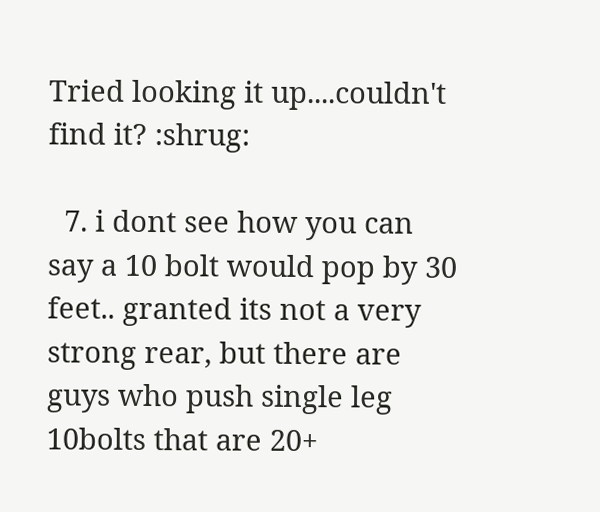Tried looking it up....couldn't find it? :shrug:

  7. i dont see how you can say a 10 bolt would pop by 30 feet.. granted its not a very strong rear, but there are guys who push single leg 10bolts that are 20+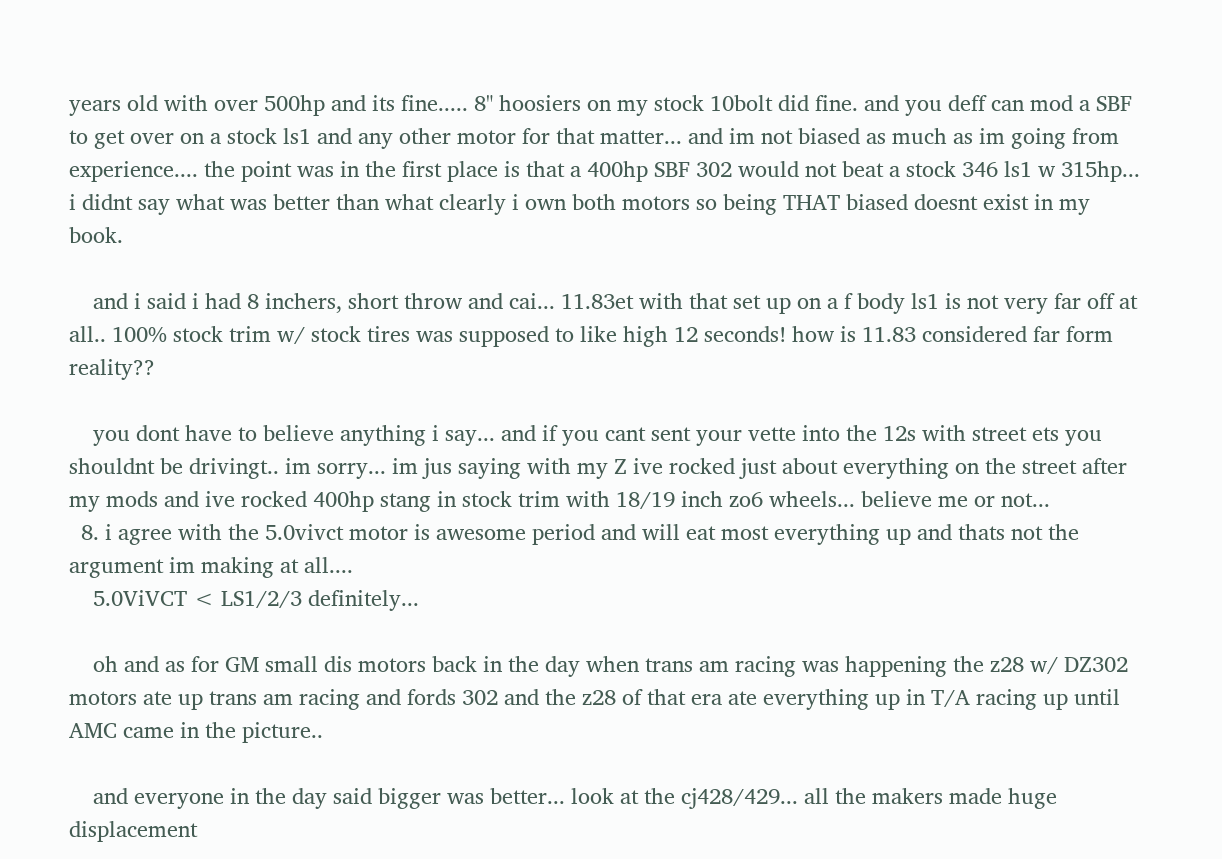years old with over 500hp and its fine..... 8" hoosiers on my stock 10bolt did fine. and you deff can mod a SBF to get over on a stock ls1 and any other motor for that matter... and im not biased as much as im going from experience.... the point was in the first place is that a 400hp SBF 302 would not beat a stock 346 ls1 w 315hp... i didnt say what was better than what clearly i own both motors so being THAT biased doesnt exist in my book.

    and i said i had 8 inchers, short throw and cai... 11.83et with that set up on a f body ls1 is not very far off at all.. 100% stock trim w/ stock tires was supposed to like high 12 seconds! how is 11.83 considered far form reality??

    you dont have to believe anything i say... and if you cant sent your vette into the 12s with street ets you shouldnt be drivingt.. im sorry... im jus saying with my Z ive rocked just about everything on the street after my mods and ive rocked 400hp stang in stock trim with 18/19 inch zo6 wheels... believe me or not...
  8. i agree with the 5.0vivct motor is awesome period and will eat most everything up and thats not the argument im making at all....
    5.0ViVCT < LS1/2/3 definitely...

    oh and as for GM small dis motors back in the day when trans am racing was happening the z28 w/ DZ302 motors ate up trans am racing and fords 302 and the z28 of that era ate everything up in T/A racing up until AMC came in the picture..

    and everyone in the day said bigger was better... look at the cj428/429... all the makers made huge displacement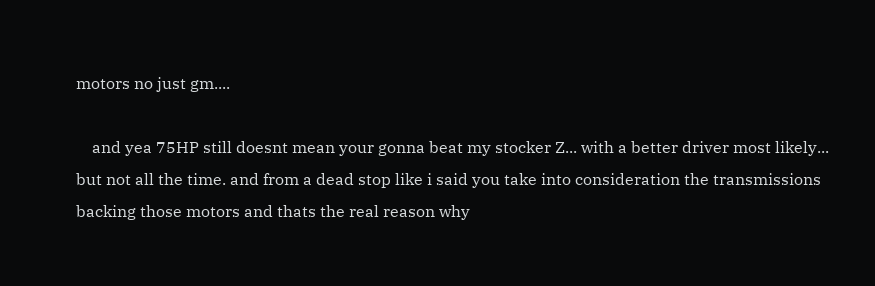motors no just gm....

    and yea 75HP still doesnt mean your gonna beat my stocker Z... with a better driver most likely... but not all the time. and from a dead stop like i said you take into consideration the transmissions backing those motors and thats the real reason why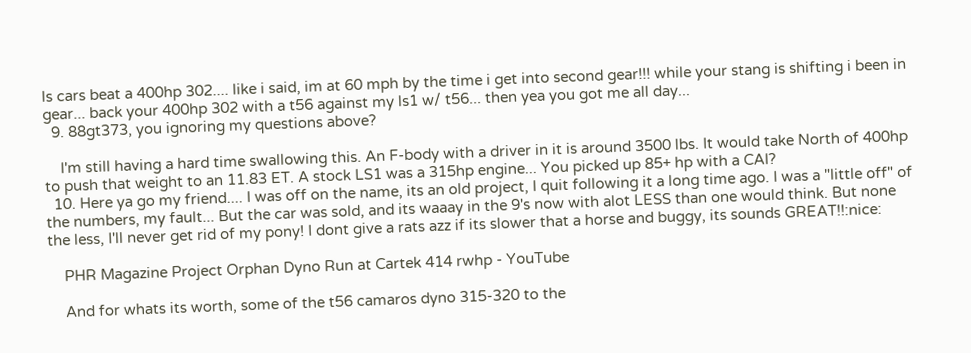ls cars beat a 400hp 302.... like i said, im at 60 mph by the time i get into second gear!!! while your stang is shifting i been in gear... back your 400hp 302 with a t56 against my ls1 w/ t56... then yea you got me all day...
  9. 88gt373, you ignoring my questions above?

    I'm still having a hard time swallowing this. An F-body with a driver in it is around 3500 lbs. It would take North of 400hp to push that weight to an 11.83 ET. A stock LS1 was a 315hp engine... You picked up 85+ hp with a CAI?
  10. Here ya go my friend.... I was off on the name, its an old project, I quit following it a long time ago. I was a "little off" of the numbers, my fault... But the car was sold, and its waaay in the 9's now with alot LESS than one would think. But none the less, I'll never get rid of my pony! I dont give a rats azz if its slower that a horse and buggy, its sounds GREAT!!:nice:

    PHR Magazine Project Orphan Dyno Run at Cartek 414 rwhp - YouTube

    And for whats its worth, some of the t56 camaros dyno 315-320 to the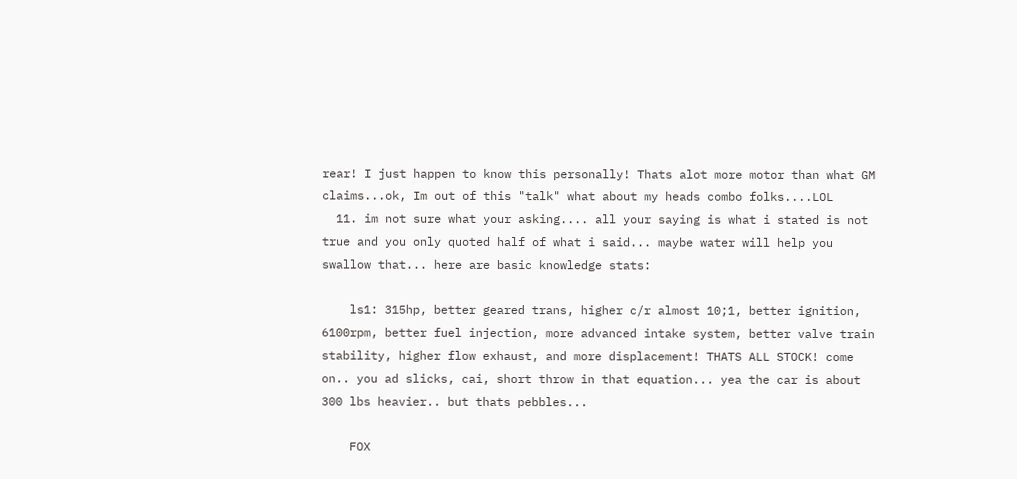rear! I just happen to know this personally! Thats alot more motor than what GM claims...ok, Im out of this "talk" what about my heads combo folks....LOL
  11. im not sure what your asking.... all your saying is what i stated is not true and you only quoted half of what i said... maybe water will help you swallow that... here are basic knowledge stats:

    ls1: 315hp, better geared trans, higher c/r almost 10;1, better ignition, 6100rpm, better fuel injection, more advanced intake system, better valve train stability, higher flow exhaust, and more displacement! THATS ALL STOCK! come on.. you ad slicks, cai, short throw in that equation... yea the car is about 300 lbs heavier.. but thats pebbles...

    FOX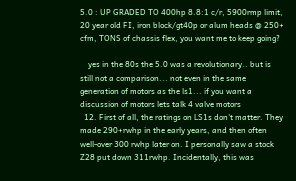5.0 : UP GRADED TO 400hp 8.8:1 c/r, 5900rmp limit, 20 year old FI, iron block/gt40p or alum heads @ 250+ cfm, TONS of chassis flex, you want me to keep going?

    yes in the 80s the 5.0 was a revolutionary.. but is still not a comparison... not even in the same generation of motors as the ls1... if you want a discussion of motors lets talk 4 valve motors
  12. First of all, the ratings on LS1s don't matter. They made 290+rwhp in the early years, and then often well-over 300 rwhp later on. I personally saw a stock Z28 put down 311rwhp. Incidentally, this was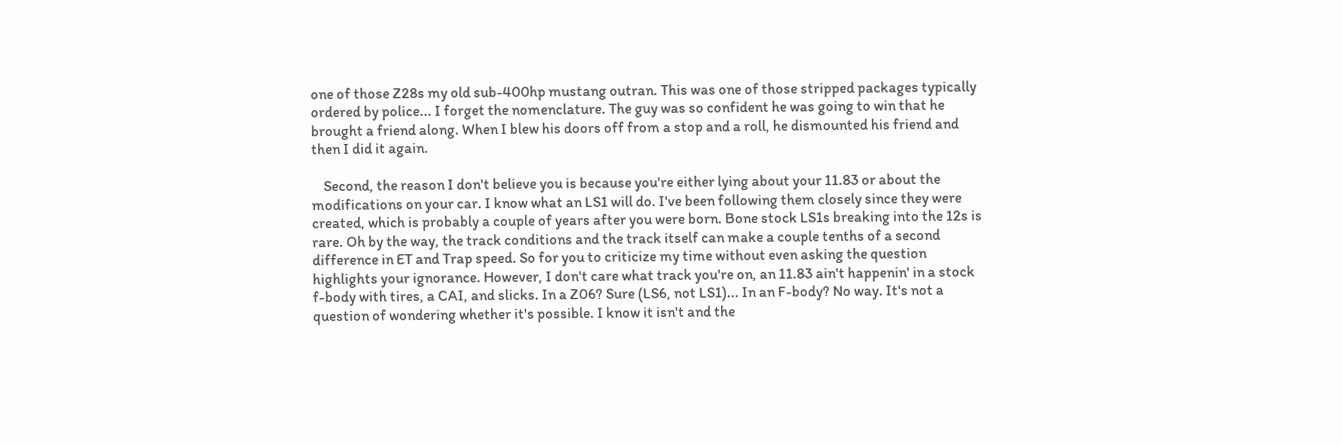one of those Z28s my old sub-400hp mustang outran. This was one of those stripped packages typically ordered by police... I forget the nomenclature. The guy was so confident he was going to win that he brought a friend along. When I blew his doors off from a stop and a roll, he dismounted his friend and then I did it again.

    Second, the reason I don't believe you is because you're either lying about your 11.83 or about the modifications on your car. I know what an LS1 will do. I've been following them closely since they were created, which is probably a couple of years after you were born. Bone stock LS1s breaking into the 12s is rare. Oh by the way, the track conditions and the track itself can make a couple tenths of a second difference in ET and Trap speed. So for you to criticize my time without even asking the question highlights your ignorance. However, I don't care what track you're on, an 11.83 ain't happenin' in a stock f-body with tires, a CAI, and slicks. In a Z06? Sure (LS6, not LS1)... In an F-body? No way. It's not a question of wondering whether it's possible. I know it isn't and the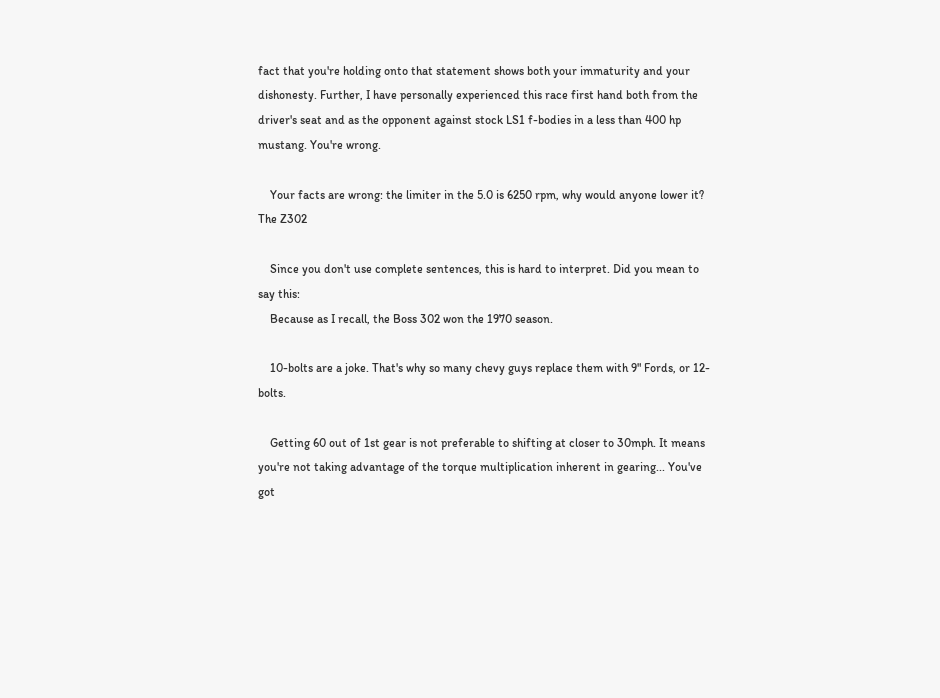fact that you're holding onto that statement shows both your immaturity and your dishonesty. Further, I have personally experienced this race first hand both from the driver's seat and as the opponent against stock LS1 f-bodies in a less than 400 hp mustang. You're wrong.

    Your facts are wrong: the limiter in the 5.0 is 6250 rpm, why would anyone lower it? The Z302

    Since you don't use complete sentences, this is hard to interpret. Did you mean to say this:
    Because as I recall, the Boss 302 won the 1970 season.

    10-bolts are a joke. That's why so many chevy guys replace them with 9" Fords, or 12-bolts.

    Getting 60 out of 1st gear is not preferable to shifting at closer to 30mph. It means you're not taking advantage of the torque multiplication inherent in gearing... You've got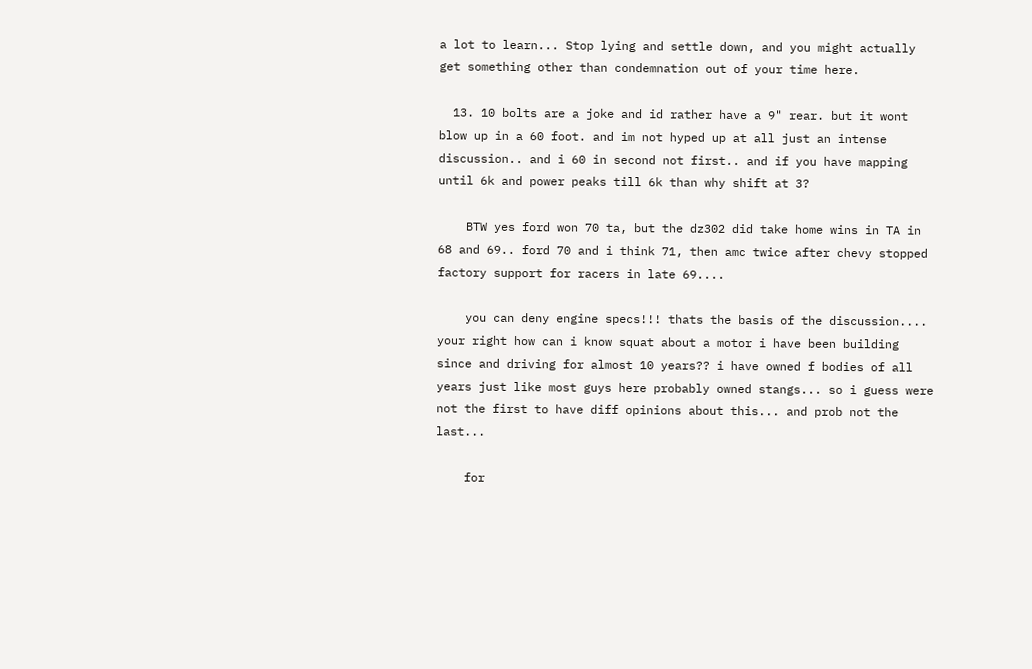a lot to learn... Stop lying and settle down, and you might actually get something other than condemnation out of your time here.

  13. 10 bolts are a joke and id rather have a 9" rear. but it wont blow up in a 60 foot. and im not hyped up at all just an intense discussion.. and i 60 in second not first.. and if you have mapping until 6k and power peaks till 6k than why shift at 3?

    BTW yes ford won 70 ta, but the dz302 did take home wins in TA in 68 and 69.. ford 70 and i think 71, then amc twice after chevy stopped factory support for racers in late 69....

    you can deny engine specs!!! thats the basis of the discussion.... your right how can i know squat about a motor i have been building since and driving for almost 10 years?? i have owned f bodies of all years just like most guys here probably owned stangs... so i guess were not the first to have diff opinions about this... and prob not the last...

    for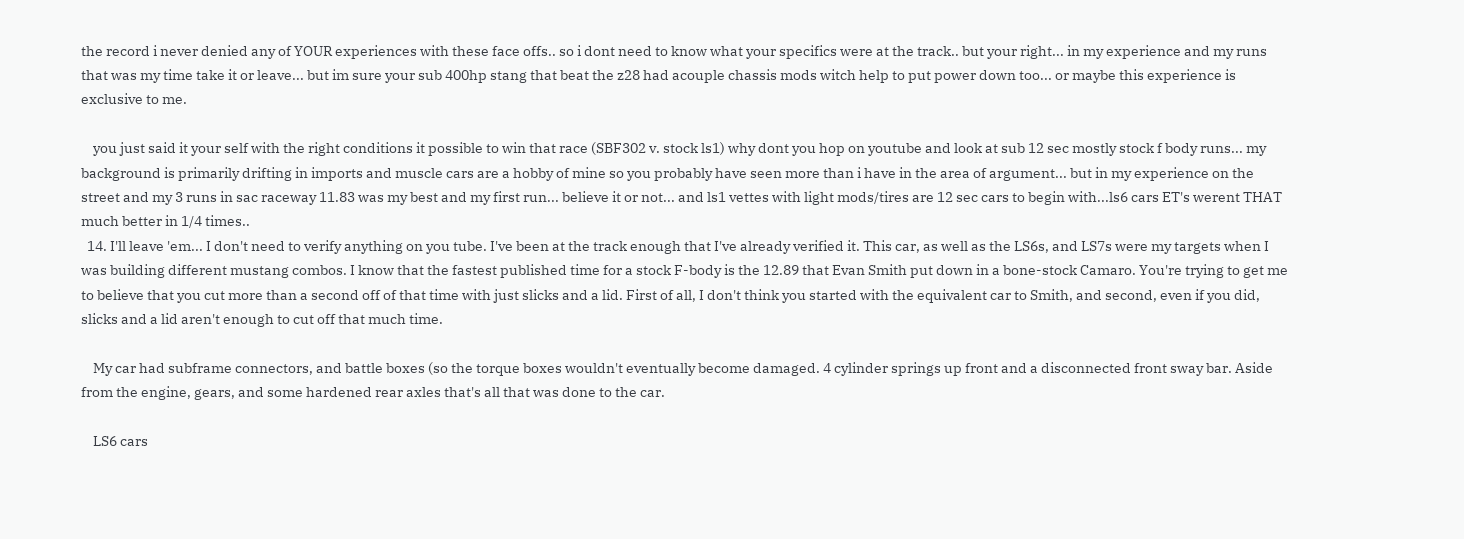the record i never denied any of YOUR experiences with these face offs.. so i dont need to know what your specifics were at the track.. but your right... in my experience and my runs that was my time take it or leave... but im sure your sub 400hp stang that beat the z28 had acouple chassis mods witch help to put power down too... or maybe this experience is exclusive to me.

    you just said it your self with the right conditions it possible to win that race (SBF302 v. stock ls1) why dont you hop on youtube and look at sub 12 sec mostly stock f body runs... my background is primarily drifting in imports and muscle cars are a hobby of mine so you probably have seen more than i have in the area of argument... but in my experience on the street and my 3 runs in sac raceway 11.83 was my best and my first run... believe it or not... and ls1 vettes with light mods/tires are 12 sec cars to begin with...ls6 cars ET's werent THAT much better in 1/4 times..
  14. I'll leave 'em... I don't need to verify anything on you tube. I've been at the track enough that I've already verified it. This car, as well as the LS6s, and LS7s were my targets when I was building different mustang combos. I know that the fastest published time for a stock F-body is the 12.89 that Evan Smith put down in a bone-stock Camaro. You're trying to get me to believe that you cut more than a second off of that time with just slicks and a lid. First of all, I don't think you started with the equivalent car to Smith, and second, even if you did, slicks and a lid aren't enough to cut off that much time.

    My car had subframe connectors, and battle boxes (so the torque boxes wouldn't eventually become damaged. 4 cylinder springs up front and a disconnected front sway bar. Aside from the engine, gears, and some hardened rear axles that's all that was done to the car.

    LS6 cars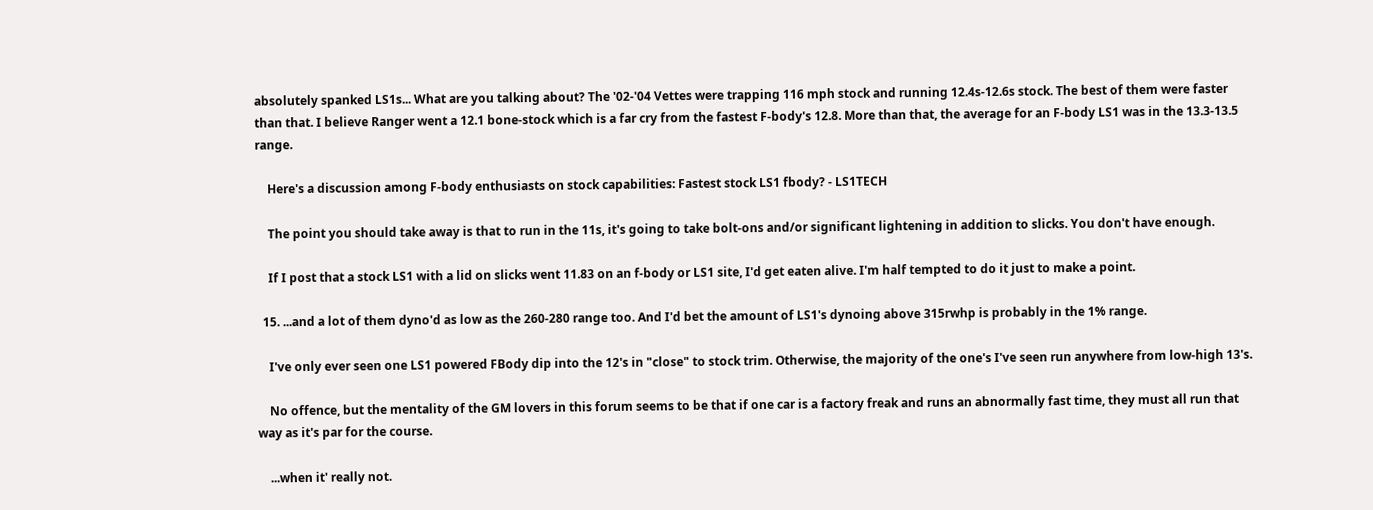absolutely spanked LS1s... What are you talking about? The '02-'04 Vettes were trapping 116 mph stock and running 12.4s-12.6s stock. The best of them were faster than that. I believe Ranger went a 12.1 bone-stock which is a far cry from the fastest F-body's 12.8. More than that, the average for an F-body LS1 was in the 13.3-13.5 range.

    Here's a discussion among F-body enthusiasts on stock capabilities: Fastest stock LS1 fbody? - LS1TECH

    The point you should take away is that to run in the 11s, it's going to take bolt-ons and/or significant lightening in addition to slicks. You don't have enough.

    If I post that a stock LS1 with a lid on slicks went 11.83 on an f-body or LS1 site, I'd get eaten alive. I'm half tempted to do it just to make a point.

  15. ...and a lot of them dyno'd as low as the 260-280 range too. And I'd bet the amount of LS1's dynoing above 315rwhp is probably in the 1% range.

    I've only ever seen one LS1 powered FBody dip into the 12's in "close" to stock trim. Otherwise, the majority of the one's I've seen run anywhere from low-high 13's.

    No offence, but the mentality of the GM lovers in this forum seems to be that if one car is a factory freak and runs an abnormally fast time, they must all run that way as it's par for the course.

    ...when it' really not.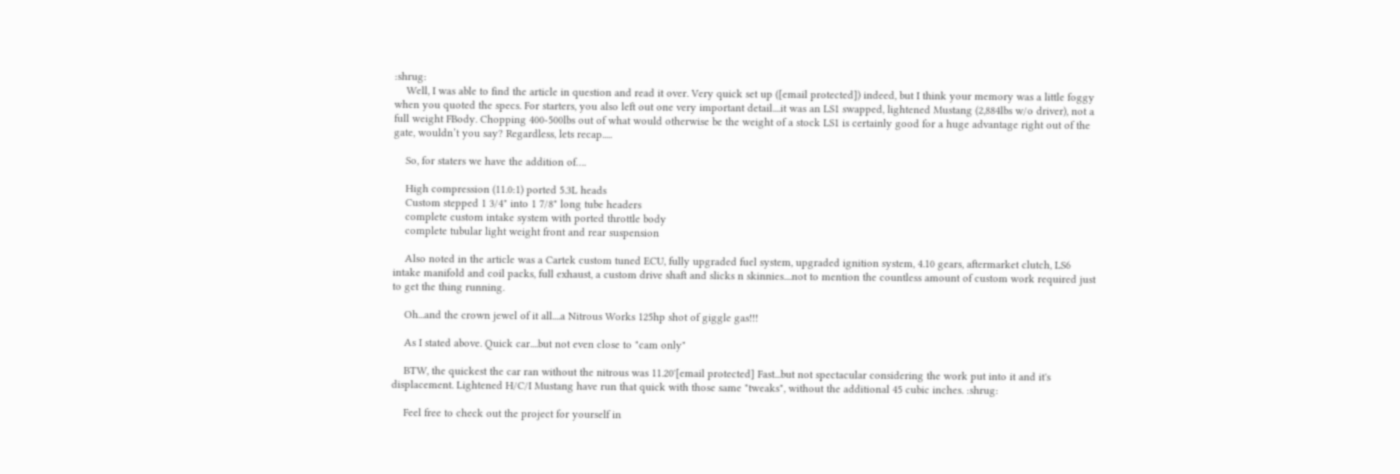:shrug:
    Well, I was able to find the article in question and read it over. Very quick set up ([email protected]) indeed, but I think your memory was a little foggy when you quoted the specs. For starters, you also left out one very important detail....it was an LS1 swapped, lightened Mustang (2,884lbs w/o driver), not a full weight FBody. Chopping 400-500lbs out of what would otherwise be the weight of a stock LS1 is certainly good for a huge advantage right out of the gate, wouldn’t you say? Regardless, lets recap.....

    So, for staters we have the addition of….

    High compression (11.0:1) ported 5.3L heads
    Custom stepped 1 3/4" into 1 7/8" long tube headers
    complete custom intake system with ported throttle body
    complete tubular light weight front and rear suspension

    Also noted in the article was a Cartek custom tuned ECU, fully upgraded fuel system, upgraded ignition system, 4.10 gears, aftermarket clutch, LS6 intake manifold and coil packs, full exhaust, a custom drive shaft and slicks n skinnies....not to mention the countless amount of custom work required just to get the thing running.

    Oh...and the crown jewel of it all....a Nitrous Works 125hp shot of giggle gas!!!

    As I stated above. Quick car....but not even close to "cam only"

    BTW, the quickest the car ran without the nitrous was 11.20'[email protected] Fast...but not spectacular considering the work put into it and it's displacement. Lightened H/C/I Mustang have run that quick with those same "tweaks", without the additional 45 cubic inches. :shrug:

    Feel free to check out the project for yourself in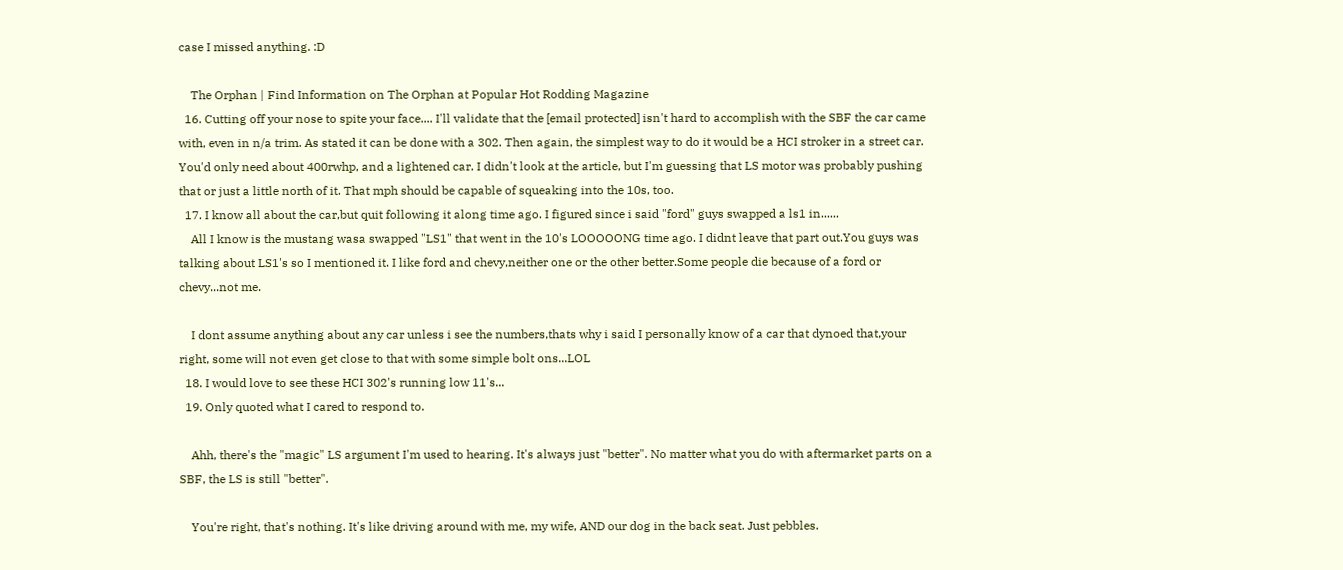case I missed anything. :D

    The Orphan | Find Information on The Orphan at Popular Hot Rodding Magazine
  16. Cutting off your nose to spite your face.... I'll validate that the [email protected] isn't hard to accomplish with the SBF the car came with, even in n/a trim. As stated it can be done with a 302. Then again, the simplest way to do it would be a HCI stroker in a street car. You'd only need about 400rwhp, and a lightened car. I didn't look at the article, but I'm guessing that LS motor was probably pushing that or just a little north of it. That mph should be capable of squeaking into the 10s, too.
  17. I know all about the car,but quit following it along time ago. I figured since i said "ford" guys swapped a ls1 in......
    All I know is the mustang wasa swapped "LS1" that went in the 10's LOOOOONG time ago. I didnt leave that part out.You guys was talking about LS1's so I mentioned it. I like ford and chevy,neither one or the other better.Some people die because of a ford or chevy...not me.

    I dont assume anything about any car unless i see the numbers,thats why i said I personally know of a car that dynoed that,your right, some will not even get close to that with some simple bolt ons...LOL
  18. I would love to see these HCI 302's running low 11's...
  19. Only quoted what I cared to respond to.

    Ahh, there's the "magic" LS argument I'm used to hearing. It's always just "better". No matter what you do with aftermarket parts on a SBF, the LS is still "better".

    You're right, that's nothing. It's like driving around with me, my wife, AND our dog in the back seat. Just pebbles.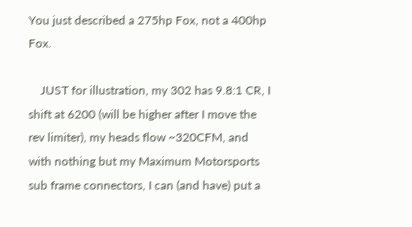You just described a 275hp Fox, not a 400hp Fox.

    JUST for illustration, my 302 has 9.8:1 CR, I shift at 6200 (will be higher after I move the rev limiter), my heads flow ~320CFM, and with nothing but my Maximum Motorsports sub frame connectors, I can (and have) put a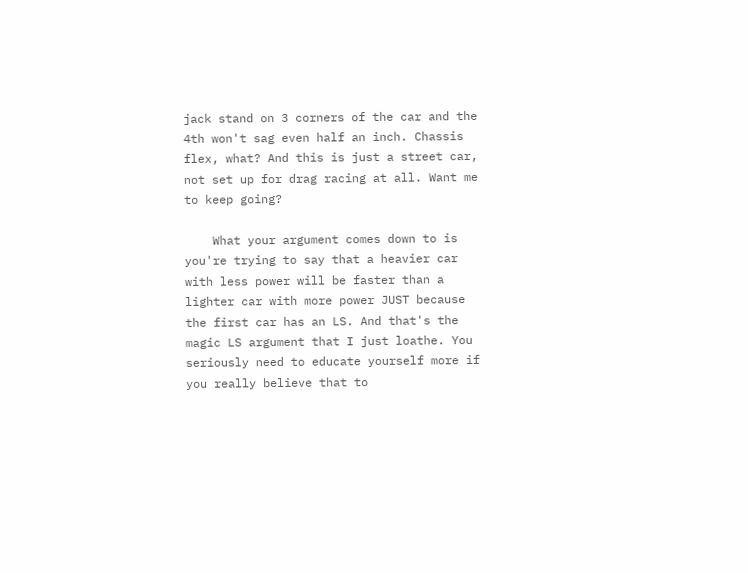jack stand on 3 corners of the car and the 4th won't sag even half an inch. Chassis flex, what? And this is just a street car, not set up for drag racing at all. Want me to keep going?

    What your argument comes down to is you're trying to say that a heavier car with less power will be faster than a lighter car with more power JUST because the first car has an LS. And that's the magic LS argument that I just loathe. You seriously need to educate yourself more if you really believe that to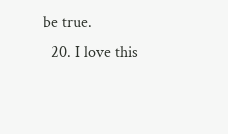be true.
  20. I love this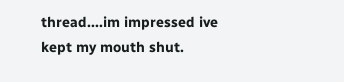thread....im impressed ive kept my mouth shut.